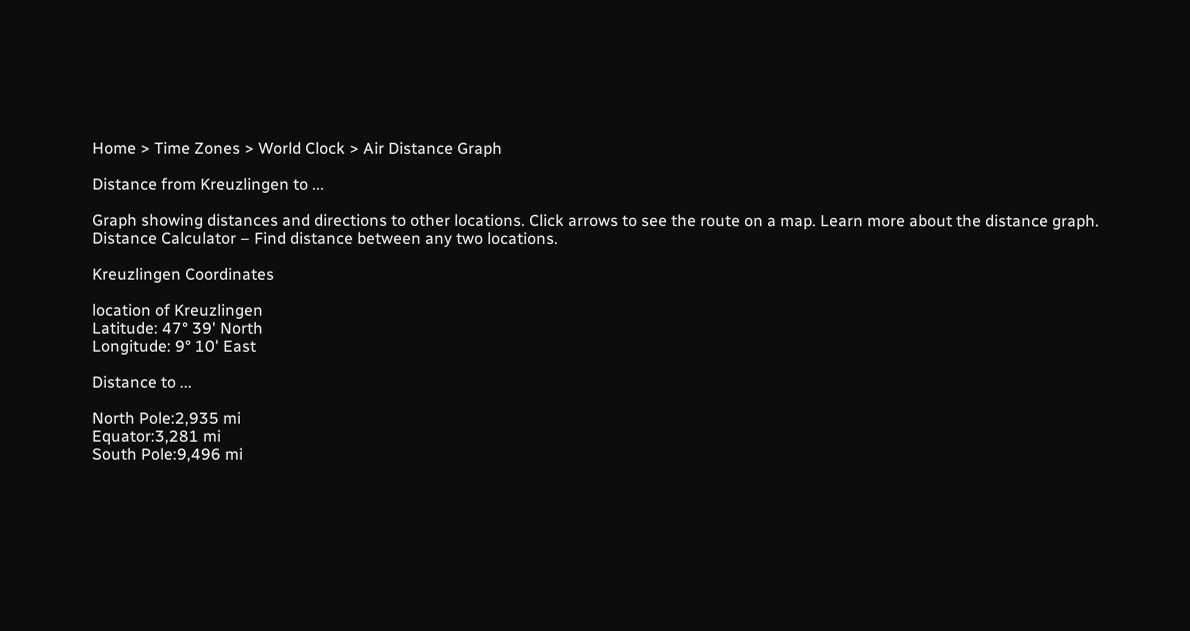Home > Time Zones > World Clock > Air Distance Graph

Distance from Kreuzlingen to ...

Graph showing distances and directions to other locations. Click arrows to see the route on a map. Learn more about the distance graph.
Distance Calculator – Find distance between any two locations.

Kreuzlingen Coordinates

location of Kreuzlingen
Latitude: 47° 39' North
Longitude: 9° 10' East

Distance to ...

North Pole:2,935 mi
Equator:3,281 mi
South Pole:9,496 mi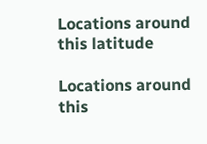Locations around this latitude

Locations around this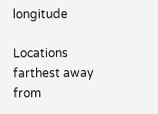longitude

Locations farthest away from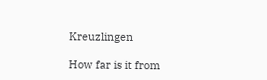Kreuzlingen

How far is it from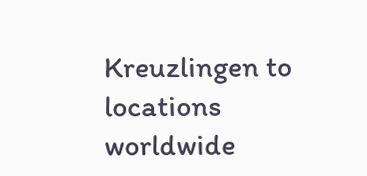Kreuzlingen to locations worldwide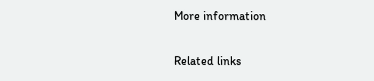More information

Related links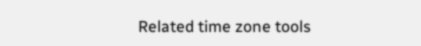Related time zone tools